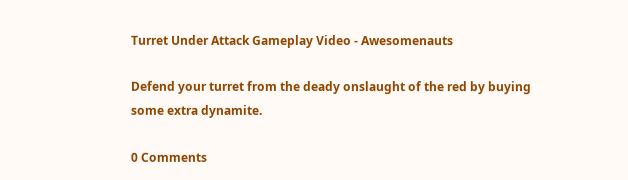Turret Under Attack Gameplay Video - Awesomenauts

Defend your turret from the deady onslaught of the red by buying some extra dynamite.

0 Comments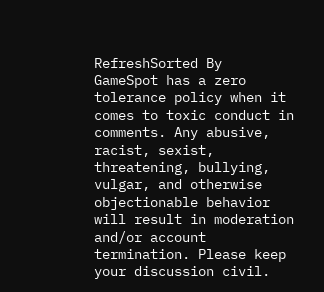RefreshSorted By
GameSpot has a zero tolerance policy when it comes to toxic conduct in comments. Any abusive, racist, sexist, threatening, bullying, vulgar, and otherwise objectionable behavior will result in moderation and/or account termination. Please keep your discussion civil.